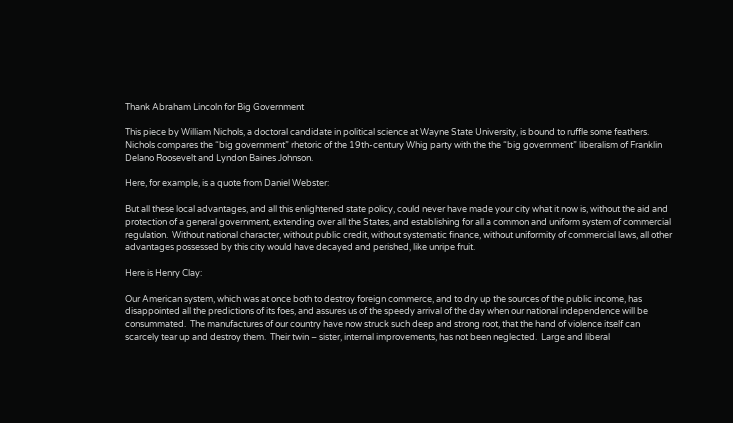Thank Abraham Lincoln for Big Government

This piece by William Nichols, a doctoral candidate in political science at Wayne State University, is bound to ruffle some feathers.  Nichols compares the “big government” rhetoric of the 19th-century Whig party with the the “big government” liberalism of Franklin Delano Roosevelt and Lyndon Baines Johnson.

Here, for example, is a quote from Daniel Webster:

But all these local advantages, and all this enlightened state policy, could never have made your city what it now is, without the aid and protection of a general government, extending over all the States, and establishing for all a common and uniform system of commercial regulation.  Without national character, without public credit, without systematic finance, without uniformity of commercial laws, all other advantages possessed by this city would have decayed and perished, like unripe fruit.

Here is Henry Clay:

Our American system, which was at once both to destroy foreign commerce, and to dry up the sources of the public income, has disappointed all the predictions of its foes, and assures us of the speedy arrival of the day when our national independence will be consummated.  The manufactures of our country have now struck such deep and strong root, that the hand of violence itself can scarcely tear up and destroy them.  Their twin – sister, internal improvements, has not been neglected.  Large and liberal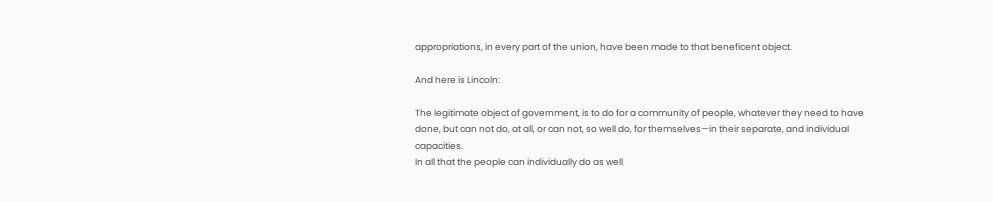appropriations, in every part of the union, have been made to that beneficent object.

And here is Lincoln:

The legitimate object of government, is to do for a community of people, whatever they need to have done, but can not do, at all, or can not, so well do, for themselves—in their separate, and individual capacities.
In all that the people can individually do as well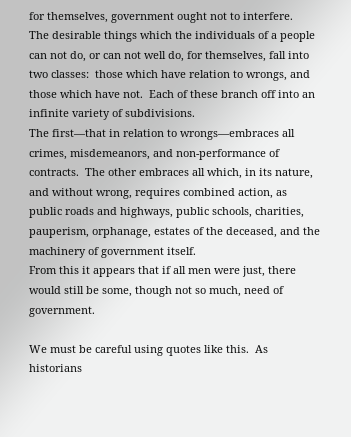for themselves, government ought not to interfere.
The desirable things which the individuals of a people can not do, or can not well do, for themselves, fall into two classes:  those which have relation to wrongs, and those which have not.  Each of these branch off into an infinite variety of subdivisions.
The first—that in relation to wrongs—embraces all crimes, misdemeanors, and non-performance of contracts.  The other embraces all which, in its nature, and without wrong, requires combined action, as public roads and highways, public schools, charities, pauperism, orphanage, estates of the deceased, and the machinery of government itself.
From this it appears that if all men were just, there would still be some, though not so much, need of government.

We must be careful using quotes like this.  As historians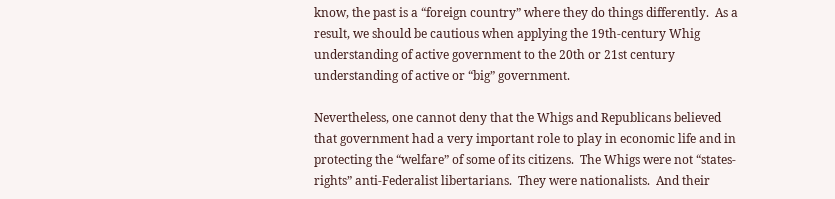know, the past is a “foreign country” where they do things differently.  As a result, we should be cautious when applying the 19th-century Whig understanding of active government to the 20th or 21st century understanding of active or “big” government.

Nevertheless, one cannot deny that the Whigs and Republicans believed that government had a very important role to play in economic life and in protecting the “welfare” of some of its citizens.  The Whigs were not “states-rights” anti-Federalist libertarians.  They were nationalists.  And their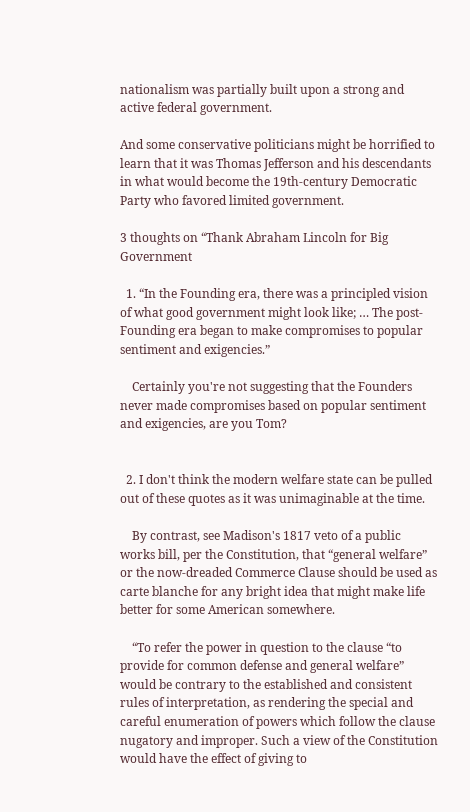nationalism was partially built upon a strong and active federal government.

And some conservative politicians might be horrified to learn that it was Thomas Jefferson and his descendants in what would become the 19th-century Democratic Party who favored limited government.

3 thoughts on “Thank Abraham Lincoln for Big Government

  1. “In the Founding era, there was a principled vision of what good government might look like; … The post-Founding era began to make compromises to popular sentiment and exigencies.”

    Certainly you're not suggesting that the Founders never made compromises based on popular sentiment and exigencies, are you Tom?


  2. I don't think the modern welfare state can be pulled out of these quotes as it was unimaginable at the time.

    By contrast, see Madison's 1817 veto of a public works bill, per the Constitution, that “general welfare” or the now-dreaded Commerce Clause should be used as carte blanche for any bright idea that might make life better for some American somewhere.

    “To refer the power in question to the clause “to provide for common defense and general welfare” would be contrary to the established and consistent rules of interpretation, as rendering the special and careful enumeration of powers which follow the clause nugatory and improper. Such a view of the Constitution would have the effect of giving to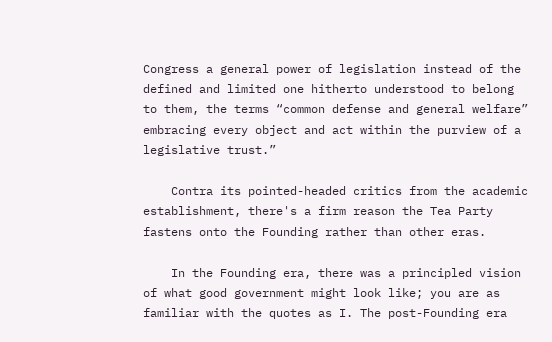Congress a general power of legislation instead of the defined and limited one hitherto understood to belong to them, the terms “common defense and general welfare” embracing every object and act within the purview of a legislative trust.”

    Contra its pointed-headed critics from the academic establishment, there's a firm reason the Tea Party fastens onto the Founding rather than other eras.

    In the Founding era, there was a principled vision of what good government might look like; you are as familiar with the quotes as I. The post-Founding era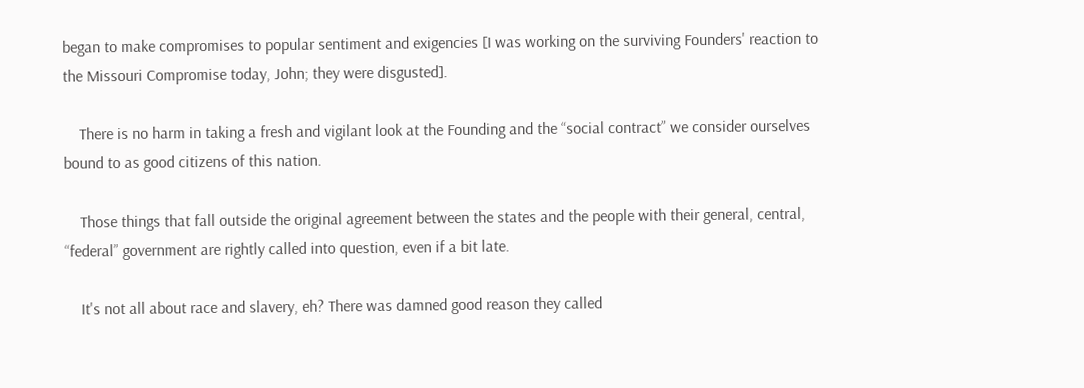began to make compromises to popular sentiment and exigencies [I was working on the surviving Founders' reaction to the Missouri Compromise today, John; they were disgusted].

    There is no harm in taking a fresh and vigilant look at the Founding and the “social contract” we consider ourselves bound to as good citizens of this nation.

    Those things that fall outside the original agreement between the states and the people with their general, central, “federal” government are rightly called into question, even if a bit late.

    It's not all about race and slavery, eh? There was damned good reason they called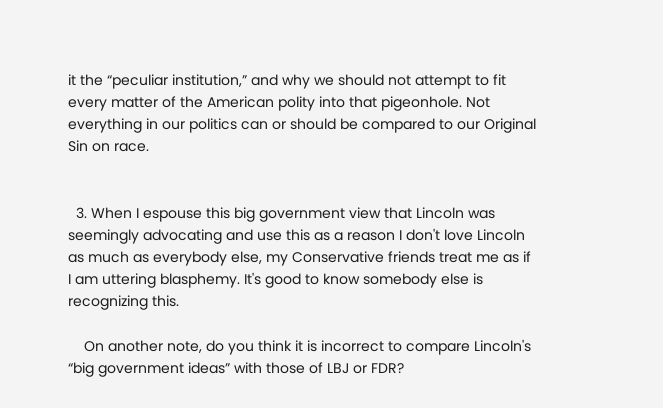it the “peculiar institution,” and why we should not attempt to fit every matter of the American polity into that pigeonhole. Not everything in our politics can or should be compared to our Original Sin on race.


  3. When I espouse this big government view that Lincoln was seemingly advocating and use this as a reason I don't love Lincoln as much as everybody else, my Conservative friends treat me as if I am uttering blasphemy. It's good to know somebody else is recognizing this.

    On another note, do you think it is incorrect to compare Lincoln's “big government ideas” with those of LBJ or FDR?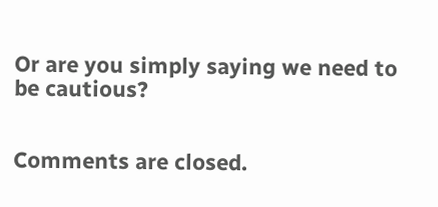Or are you simply saying we need to be cautious?


Comments are closed.